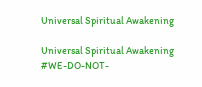Universal Spiritual Awakening

Universal Spiritual Awakening
#WE-DO-NOT-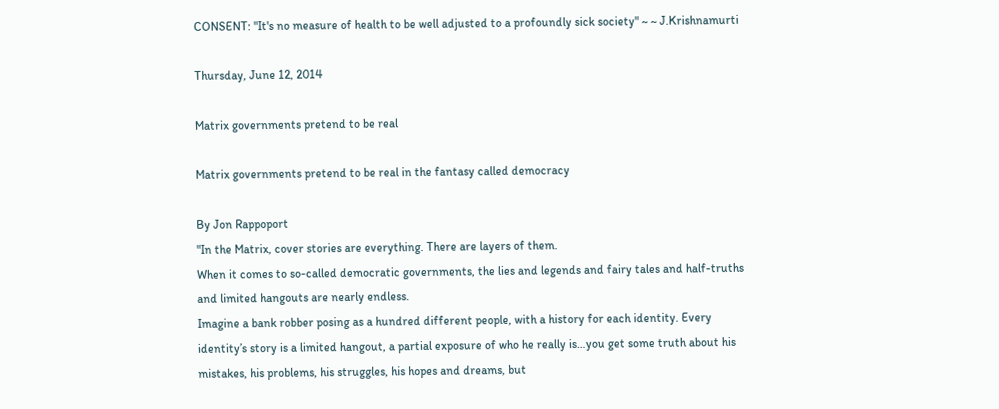CONSENT: "It's no measure of health to be well adjusted to a profoundly sick society" ~ ~ J.Krishnamurti

Thursday, June 12, 2014

Matrix governments pretend to be real

Matrix governments pretend to be real in the fantasy called democracy

By Jon Rappoport
"In the Matrix, cover stories are everything. There are layers of them.
When it comes to so-called democratic governments, the lies and legends and fairy tales and half-truths and limited hangouts are nearly endless.
Imagine a bank robber posing as a hundred different people, with a history for each identity. Every identity’s story is a limited hangout, a partial exposure of who he really is…you get some truth about his mistakes, his problems, his struggles, his hopes and dreams, but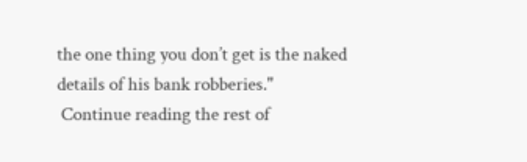the one thing you don’t get is the naked details of his bank robberies."
 Continue reading the rest of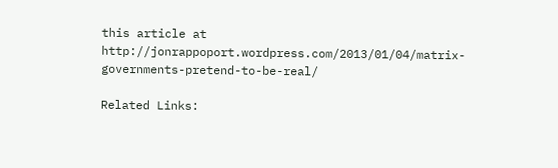this article at http://jonrappoport.wordpress.com/2013/01/04/matrix-governments-pretend-to-be-real/

Related Links: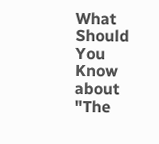What Should You Know about "The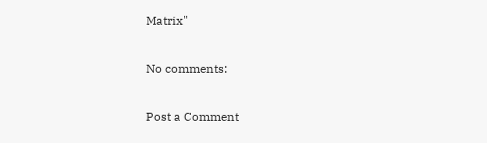Matrix"

No comments:

Post a Comment